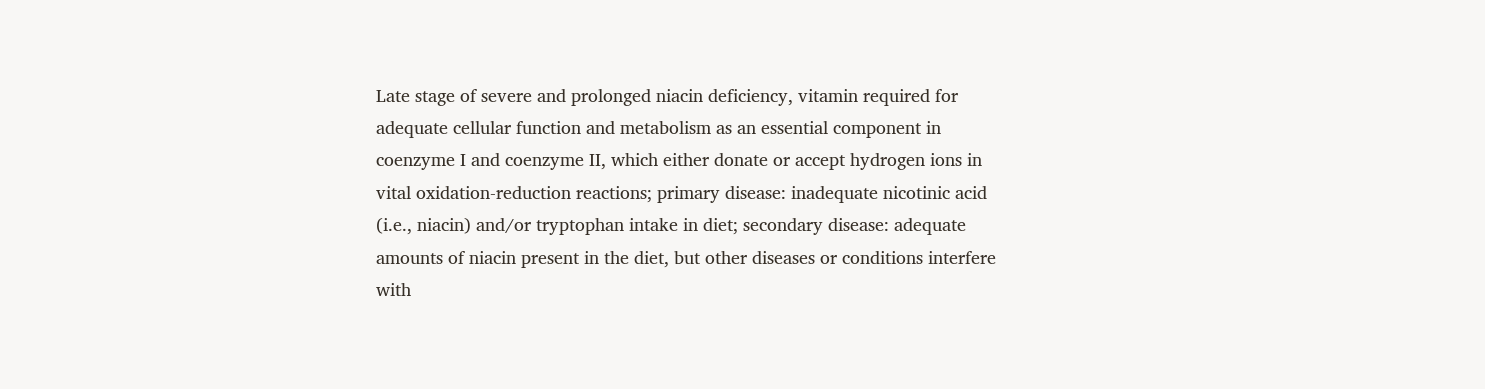Late stage of severe and prolonged niacin deficiency, vitamin required for adequate cellular function and metabolism as an essential component in coenzyme I and coenzyme II, which either donate or accept hydrogen ions in vital oxidation-reduction reactions; primary disease: inadequate nicotinic acid (i.e., niacin) and/or tryptophan intake in diet; secondary disease: adequate amounts of niacin present in the diet, but other diseases or conditions interfere with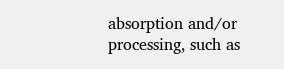absorption and/or processing, such as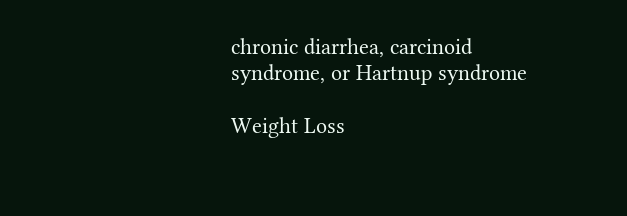chronic diarrhea, carcinoid syndrome, or Hartnup syndrome

Weight Loss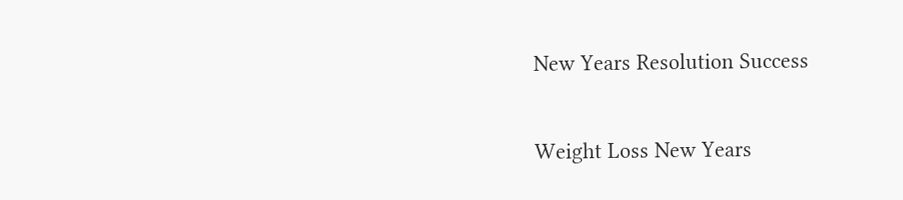New Years Resolution Success

Weight Loss New Years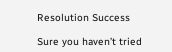Resolution Success

Sure you haven’t tried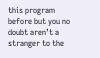this program before but you no doubt aren’t a stranger to the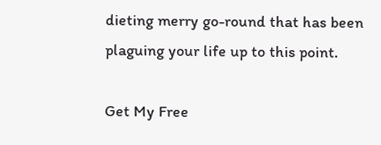dieting merry go-round that has been plaguing your life up to this point.

Get My Free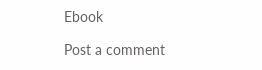Ebook

Post a comment